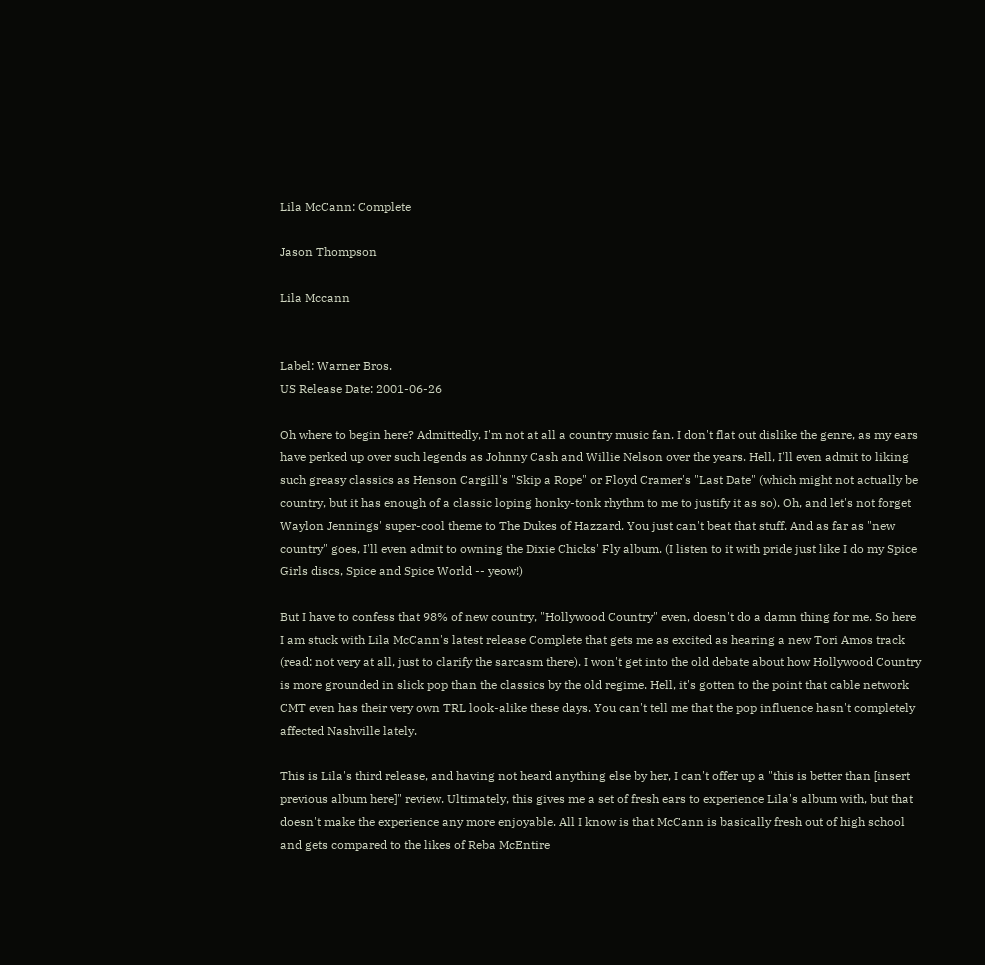Lila McCann: Complete

Jason Thompson

Lila Mccann


Label: Warner Bros.
US Release Date: 2001-06-26

Oh where to begin here? Admittedly, I'm not at all a country music fan. I don't flat out dislike the genre, as my ears have perked up over such legends as Johnny Cash and Willie Nelson over the years. Hell, I'll even admit to liking such greasy classics as Henson Cargill's "Skip a Rope" or Floyd Cramer's "Last Date" (which might not actually be country, but it has enough of a classic loping honky-tonk rhythm to me to justify it as so). Oh, and let's not forget Waylon Jennings' super-cool theme to The Dukes of Hazzard. You just can't beat that stuff. And as far as "new country" goes, I'll even admit to owning the Dixie Chicks' Fly album. (I listen to it with pride just like I do my Spice Girls discs, Spice and Spice World -- yeow!)

But I have to confess that 98% of new country, "Hollywood Country" even, doesn't do a damn thing for me. So here I am stuck with Lila McCann's latest release Complete that gets me as excited as hearing a new Tori Amos track (read: not very at all, just to clarify the sarcasm there). I won't get into the old debate about how Hollywood Country is more grounded in slick pop than the classics by the old regime. Hell, it's gotten to the point that cable network CMT even has their very own TRL look-alike these days. You can't tell me that the pop influence hasn't completely affected Nashville lately.

This is Lila's third release, and having not heard anything else by her, I can't offer up a "this is better than [insert previous album here]" review. Ultimately, this gives me a set of fresh ears to experience Lila's album with, but that doesn't make the experience any more enjoyable. All I know is that McCann is basically fresh out of high school and gets compared to the likes of Reba McEntire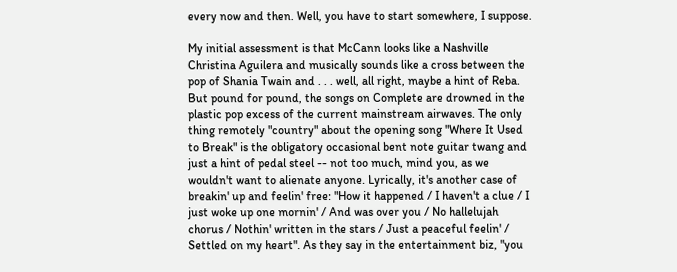every now and then. Well, you have to start somewhere, I suppose.

My initial assessment is that McCann looks like a Nashville Christina Aguilera and musically sounds like a cross between the pop of Shania Twain and . . . well, all right, maybe a hint of Reba. But pound for pound, the songs on Complete are drowned in the plastic pop excess of the current mainstream airwaves. The only thing remotely "country" about the opening song "Where It Used to Break" is the obligatory occasional bent note guitar twang and just a hint of pedal steel -- not too much, mind you, as we wouldn't want to alienate anyone. Lyrically, it's another case of breakin' up and feelin' free: "How it happened / I haven't a clue / I just woke up one mornin' / And was over you / No hallelujah chorus / Nothin' written in the stars / Just a peaceful feelin' / Settled on my heart". As they say in the entertainment biz, "you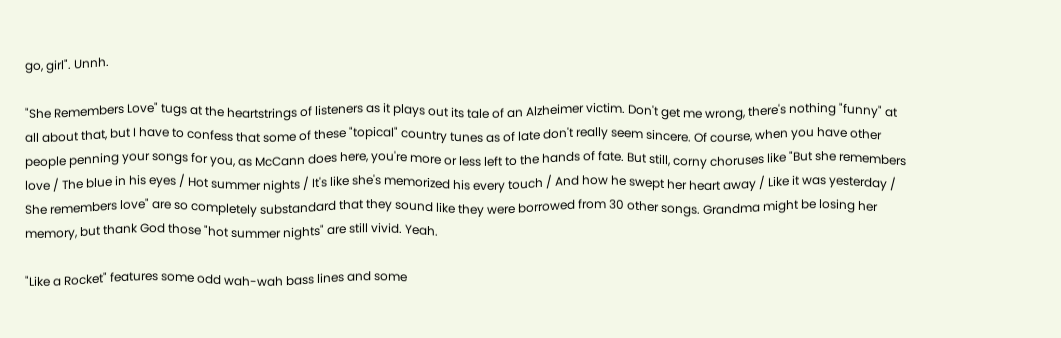go, girl". Unnh.

"She Remembers Love" tugs at the heartstrings of listeners as it plays out its tale of an Alzheimer victim. Don't get me wrong, there's nothing "funny" at all about that, but I have to confess that some of these "topical" country tunes as of late don't really seem sincere. Of course, when you have other people penning your songs for you, as McCann does here, you're more or less left to the hands of fate. But still, corny choruses like "But she remembers love / The blue in his eyes / Hot summer nights / It's like she's memorized his every touch / And how he swept her heart away / Like it was yesterday / She remembers love" are so completely substandard that they sound like they were borrowed from 30 other songs. Grandma might be losing her memory, but thank God those "hot summer nights" are still vivid. Yeah.

"Like a Rocket" features some odd wah-wah bass lines and some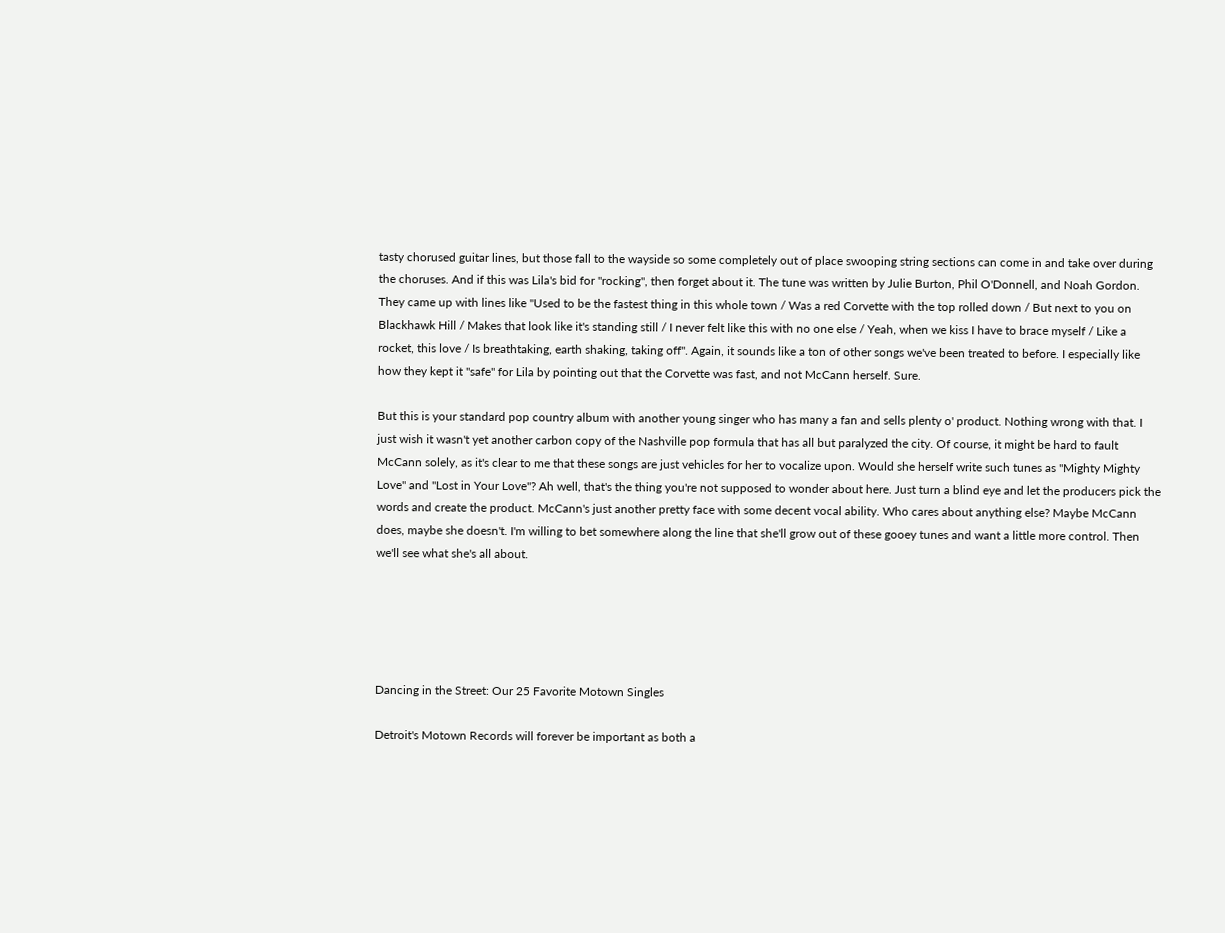tasty chorused guitar lines, but those fall to the wayside so some completely out of place swooping string sections can come in and take over during the choruses. And if this was Lila's bid for "rocking", then forget about it. The tune was written by Julie Burton, Phil O'Donnell, and Noah Gordon. They came up with lines like "Used to be the fastest thing in this whole town / Was a red Corvette with the top rolled down / But next to you on Blackhawk Hill / Makes that look like it's standing still / I never felt like this with no one else / Yeah, when we kiss I have to brace myself / Like a rocket, this love / Is breathtaking, earth shaking, taking off". Again, it sounds like a ton of other songs we've been treated to before. I especially like how they kept it "safe" for Lila by pointing out that the Corvette was fast, and not McCann herself. Sure.

But this is your standard pop country album with another young singer who has many a fan and sells plenty o' product. Nothing wrong with that. I just wish it wasn't yet another carbon copy of the Nashville pop formula that has all but paralyzed the city. Of course, it might be hard to fault McCann solely, as it's clear to me that these songs are just vehicles for her to vocalize upon. Would she herself write such tunes as "Mighty Mighty Love" and "Lost in Your Love"? Ah well, that's the thing you're not supposed to wonder about here. Just turn a blind eye and let the producers pick the words and create the product. McCann's just another pretty face with some decent vocal ability. Who cares about anything else? Maybe McCann does, maybe she doesn't. I'm willing to bet somewhere along the line that she'll grow out of these gooey tunes and want a little more control. Then we'll see what she's all about.





Dancing in the Street: Our 25 Favorite Motown Singles

Detroit's Motown Records will forever be important as both a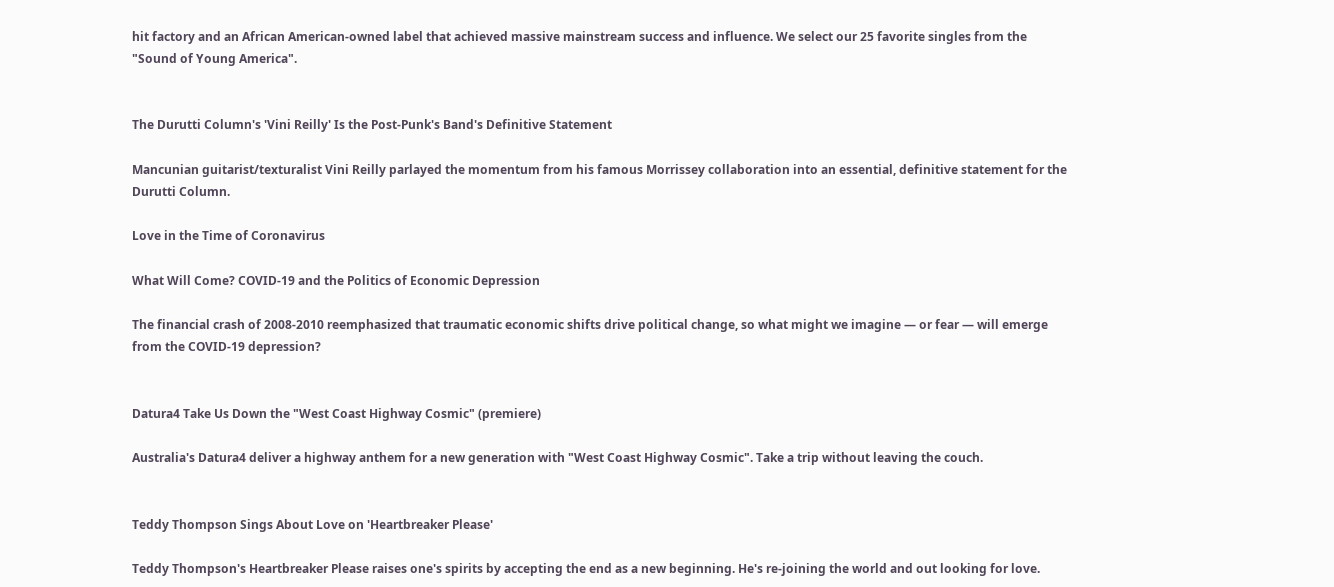hit factory and an African American-owned label that achieved massive mainstream success and influence. We select our 25 favorite singles from the "Sound of Young America".


The Durutti Column's 'Vini Reilly' Is the Post-Punk's Band's Definitive Statement

Mancunian guitarist/texturalist Vini Reilly parlayed the momentum from his famous Morrissey collaboration into an essential, definitive statement for the Durutti Column.

Love in the Time of Coronavirus

What Will Come? COVID-19 and the Politics of Economic Depression

The financial crash of 2008-2010 reemphasized that traumatic economic shifts drive political change, so what might we imagine — or fear — will emerge from the COVID-19 depression?


Datura4 Take Us Down the "West Coast Highway Cosmic" (premiere)

Australia's Datura4 deliver a highway anthem for a new generation with "West Coast Highway Cosmic". Take a trip without leaving the couch.


Teddy Thompson Sings About Love on 'Heartbreaker Please'

Teddy Thompson's Heartbreaker Please raises one's spirits by accepting the end as a new beginning. He's re-joining the world and out looking for love.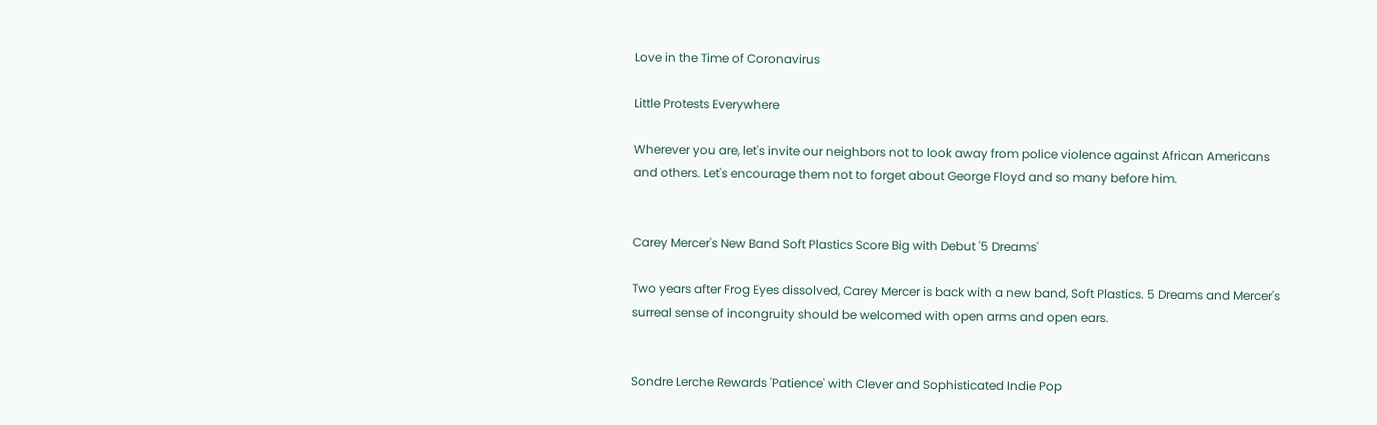Love in the Time of Coronavirus

Little Protests Everywhere

Wherever you are, let's invite our neighbors not to look away from police violence against African Americans and others. Let's encourage them not to forget about George Floyd and so many before him.


Carey Mercer's New Band Soft Plastics Score Big with Debut '5 Dreams'

Two years after Frog Eyes dissolved, Carey Mercer is back with a new band, Soft Plastics. 5 Dreams and Mercer's surreal sense of incongruity should be welcomed with open arms and open ears.


Sondre Lerche Rewards 'Patience' with Clever and Sophisticated Indie Pop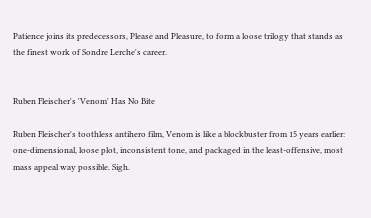Patience joins its predecessors, Please and Pleasure, to form a loose trilogy that stands as the finest work of Sondre Lerche's career.


Ruben Fleischer's 'Venom' Has No Bite

Ruben Fleischer's toothless antihero film, Venom is like a blockbuster from 15 years earlier: one-dimensional, loose plot, inconsistent tone, and packaged in the least-offensive, most mass appeal way possible. Sigh.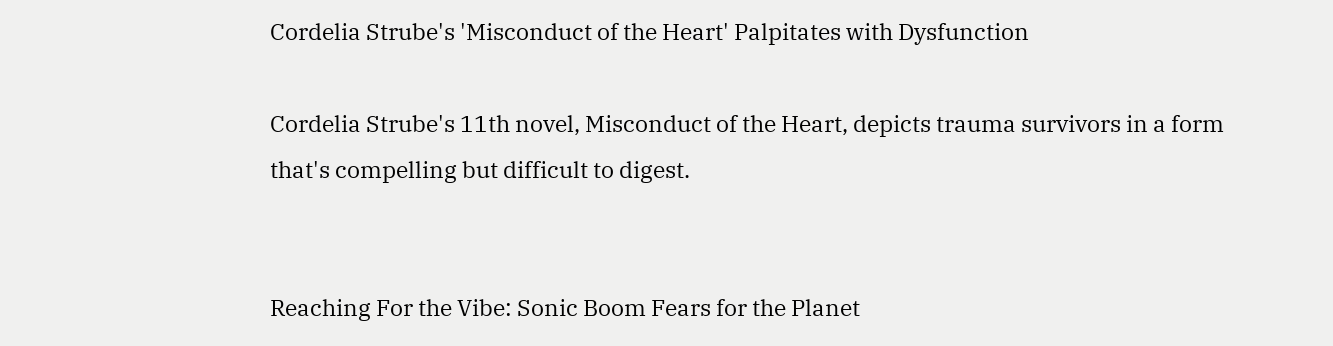Cordelia Strube's 'Misconduct of the Heart' Palpitates with Dysfunction

Cordelia Strube's 11th novel, Misconduct of the Heart, depicts trauma survivors in a form that's compelling but difficult to digest.


Reaching For the Vibe: Sonic Boom Fears for the Planet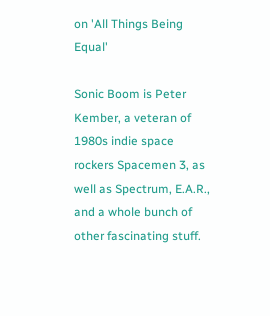on 'All Things Being Equal'

Sonic Boom is Peter Kember, a veteran of 1980s indie space rockers Spacemen 3, as well as Spectrum, E.A.R., and a whole bunch of other fascinating stuff.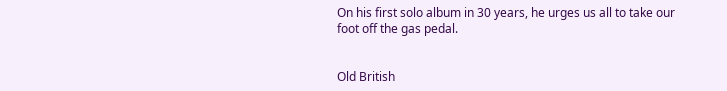On his first solo album in 30 years, he urges us all to take our foot off the gas pedal.


Old British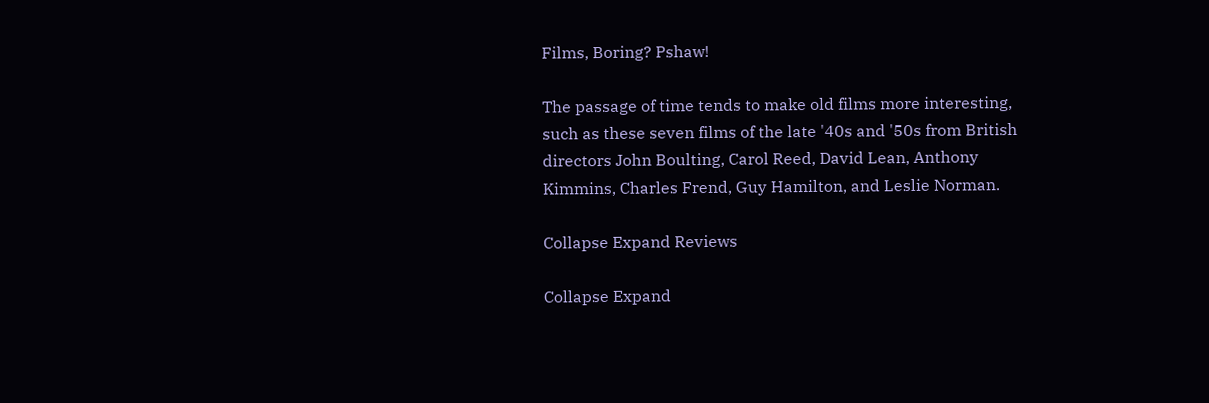Films, Boring? Pshaw!

The passage of time tends to make old films more interesting, such as these seven films of the late '40s and '50s from British directors John Boulting, Carol Reed, David Lean, Anthony Kimmins, Charles Frend, Guy Hamilton, and Leslie Norman.

Collapse Expand Reviews

Collapse Expand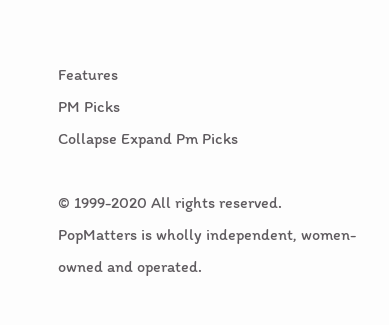Features
PM Picks
Collapse Expand Pm Picks

© 1999-2020 All rights reserved.
PopMatters is wholly independent, women-owned and operated.